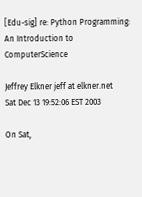[Edu-sig] re: Python Programming: An Introduction to ComputerScience

Jeffrey Elkner jeff at elkner.net
Sat Dec 13 19:52:06 EST 2003

On Sat,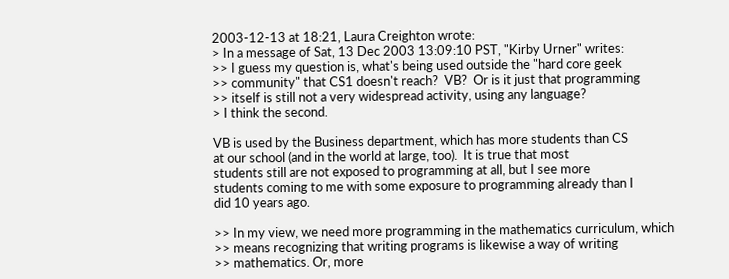2003-12-13 at 18:21, Laura Creighton wrote:
> In a message of Sat, 13 Dec 2003 13:09:10 PST, "Kirby Urner" writes:
>> I guess my question is, what's being used outside the "hard core geek
>> community" that CS1 doesn't reach?  VB?  Or is it just that programming
>> itself is still not a very widespread activity, using any language?
> I think the second.

VB is used by the Business department, which has more students than CS
at our school (and in the world at large, too).  It is true that most
students still are not exposed to programming at all, but I see more
students coming to me with some exposure to programming already than I
did 10 years ago.

>> In my view, we need more programming in the mathematics curriculum, which
>> means recognizing that writing programs is likewise a way of writing
>> mathematics. Or, more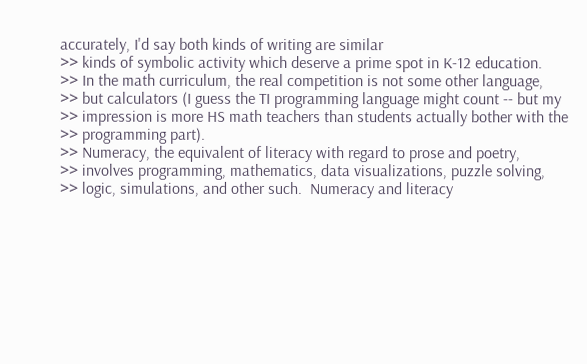accurately, I'd say both kinds of writing are similar
>> kinds of symbolic activity which deserve a prime spot in K-12 education.
>> In the math curriculum, the real competition is not some other language,
>> but calculators (I guess the TI programming language might count -- but my
>> impression is more HS math teachers than students actually bother with the
>> programming part).
>> Numeracy, the equivalent of literacy with regard to prose and poetry,
>> involves programming, mathematics, data visualizations, puzzle solving,
>> logic, simulations, and other such.  Numeracy and literacy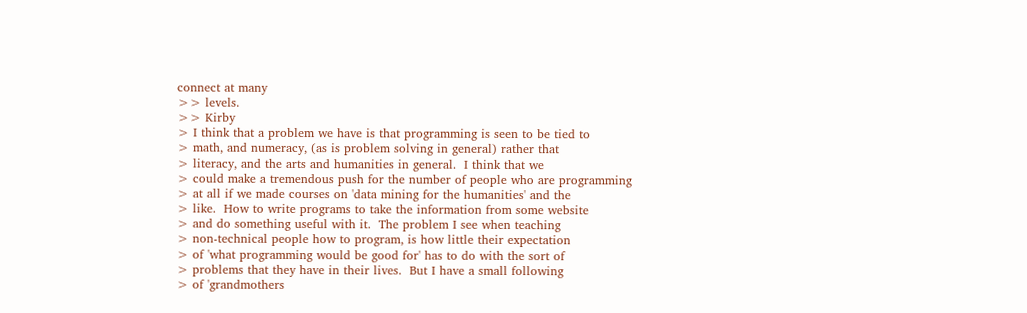connect at many
>> levels.
>> Kirby
> I think that a problem we have is that programming is seen to be tied to
> math, and numeracy, (as is problem solving in general) rather that
> literacy, and the arts and humanities in general.  I think that we
> could make a tremendous push for the number of people who are programming
> at all if we made courses on 'data mining for the humanities' and the
> like.  How to write programs to take the information from some website
> and do something useful with it.  The problem I see when teaching
> non-technical people how to program, is how little their expectation
> of 'what programming would be good for' has to do with the sort of
> problems that they have in their lives.  But I have a small following
> of 'grandmothers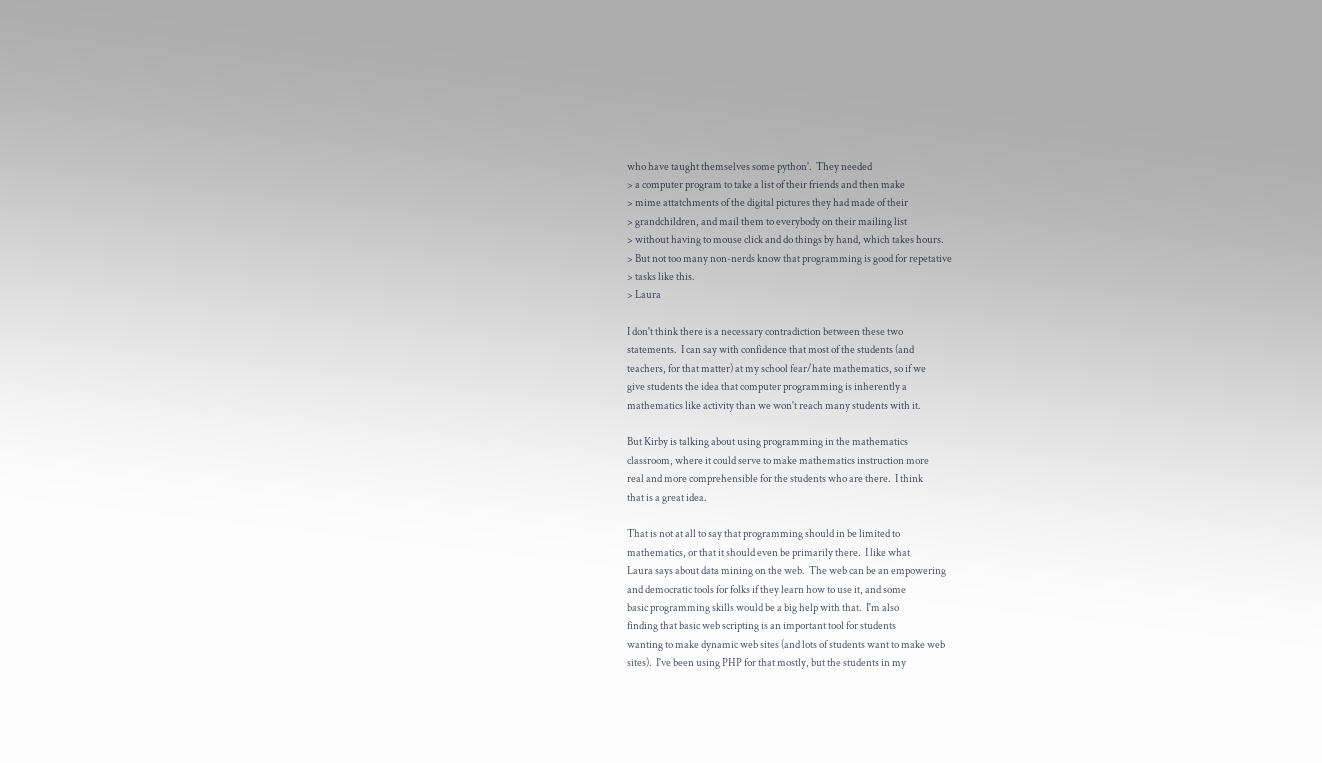who have taught themselves some python'.  They needed
> a computer program to take a list of their friends and then make
> mime attatchments of the digital pictures they had made of their
> grandchildren, and mail them to everybody on their mailing list
> without having to mouse click and do things by hand, which takes hours.
> But not too many non-nerds know that programming is good for repetative
> tasks like this.
> Laura

I don't think there is a necessary contradiction between these two
statements.  I can say with confidence that most of the students (and
teachers, for that matter) at my school fear/hate mathematics, so if we
give students the idea that computer programming is inherently a
mathematics like activity than we won't reach many students with it.

But Kirby is talking about using programming in the mathematics
classroom, where it could serve to make mathematics instruction more
real and more comprehensible for the students who are there.  I think
that is a great idea.

That is not at all to say that programming should in be limited to
mathematics, or that it should even be primarily there.  I like what
Laura says about data mining on the web.  The web can be an empowering
and democratic tools for folks if they learn how to use it, and some
basic programming skills would be a big help with that.  I'm also
finding that basic web scripting is an important tool for students
wanting to make dynamic web sites (and lots of students want to make web
sites).  I've been using PHP for that mostly, but the students in my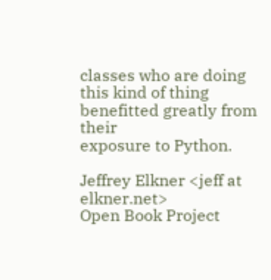classes who are doing this kind of thing benefitted greatly from their
exposure to Python.

Jeffrey Elkner <jeff at elkner.net>
Open Book Project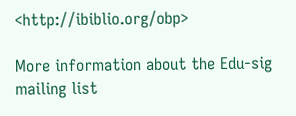<http://ibiblio.org/obp>

More information about the Edu-sig mailing list